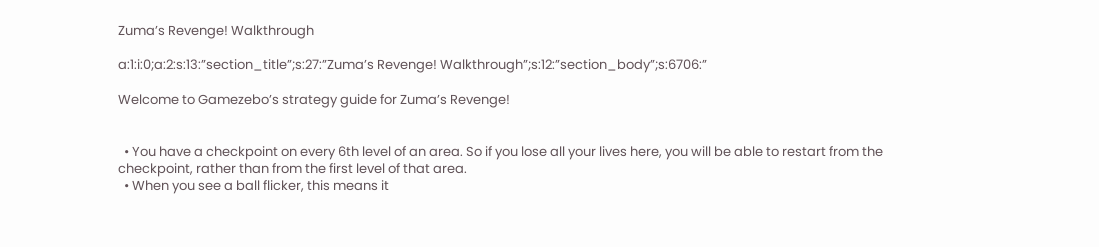Zuma’s Revenge! Walkthrough

a:1:i:0;a:2:s:13:”section_title”;s:27:”Zuma’s Revenge! Walkthrough”;s:12:”section_body”;s:6706:”

Welcome to Gamezebo’s strategy guide for Zuma’s Revenge!


  • You have a checkpoint on every 6th level of an area. So if you lose all your lives here, you will be able to restart from the checkpoint, rather than from the first level of that area.
  • When you see a ball flicker, this means it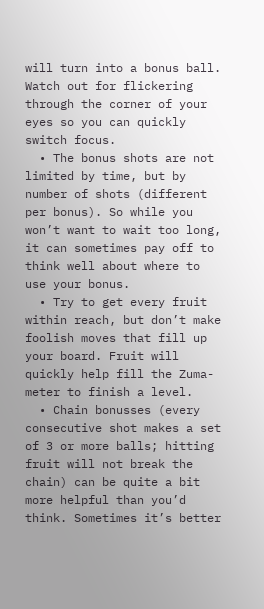will turn into a bonus ball. Watch out for flickering through the corner of your eyes so you can quickly switch focus.
  • The bonus shots are not limited by time, but by number of shots (different per bonus). So while you won’t want to wait too long, it can sometimes pay off to think well about where to use your bonus.
  • Try to get every fruit within reach, but don’t make foolish moves that fill up your board. Fruit will quickly help fill the Zuma-meter to finish a level.
  • Chain bonusses (every consecutive shot makes a set of 3 or more balls; hitting fruit will not break the chain) can be quite a bit more helpful than you’d think. Sometimes it’s better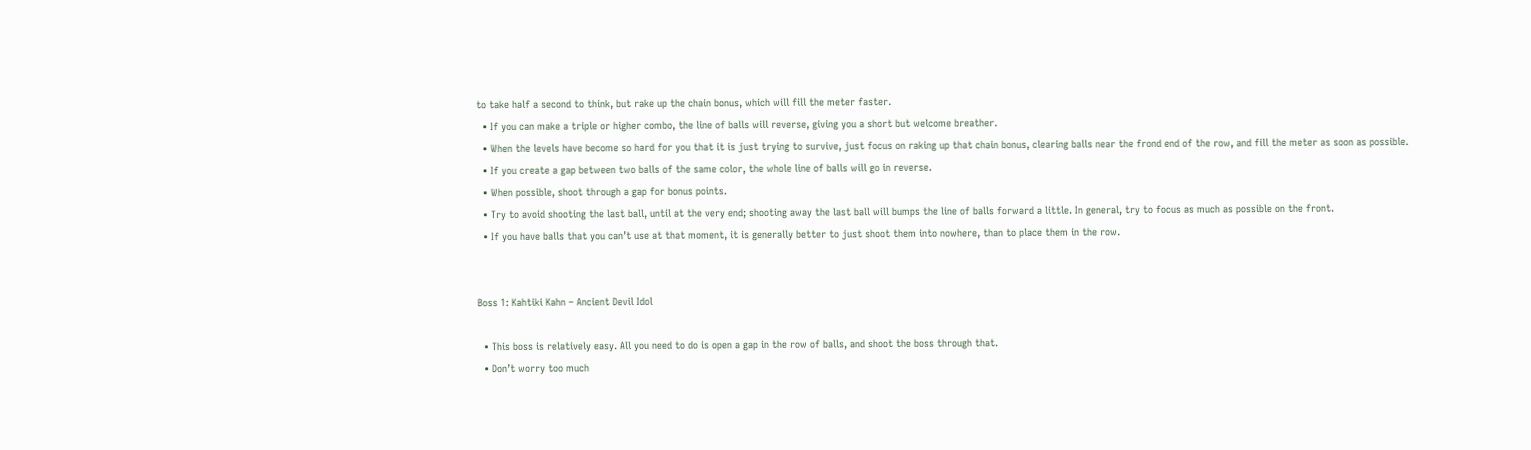to take half a second to think, but rake up the chain bonus, which will fill the meter faster.
  • If you can make a triple or higher combo, the line of balls will reverse, giving you a short but welcome breather.
  • When the levels have become so hard for you that it is just trying to survive, just focus on raking up that chain bonus, clearing balls near the frond end of the row, and fill the meter as soon as possible.
  • If you create a gap between two balls of the same color, the whole line of balls will go in reverse.
  • When possible, shoot through a gap for bonus points.
  • Try to avoid shooting the last ball, until at the very end; shooting away the last ball will bumps the line of balls forward a little. In general, try to focus as much as possible on the front.
  • If you have balls that you can’t use at that moment, it is generally better to just shoot them into nowhere, than to place them in the row.


Boss 1: Kahtiki Kahn – Ancient Devil Idol

  • This boss is relatively easy. All you need to do is open a gap in the row of balls, and shoot the boss through that.
  • Don’t worry too much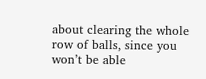about clearing the whole row of balls, since you won’t be able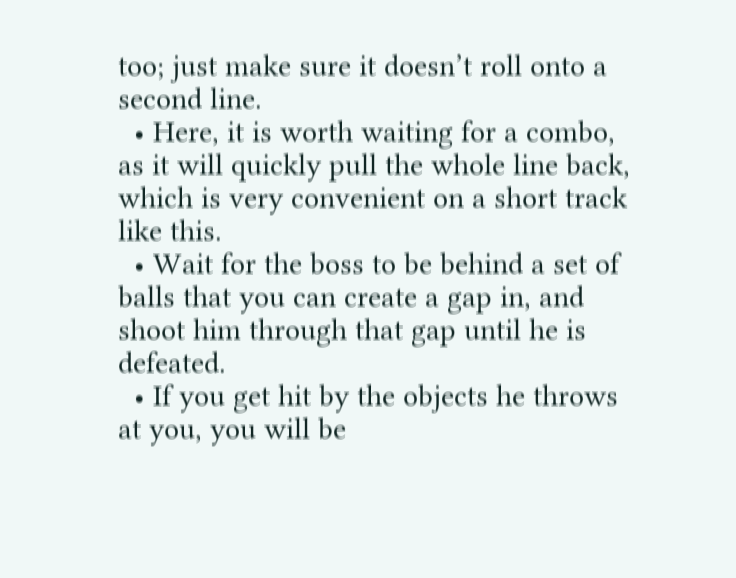too; just make sure it doesn’t roll onto a second line.
  • Here, it is worth waiting for a combo, as it will quickly pull the whole line back, which is very convenient on a short track like this.
  • Wait for the boss to be behind a set of balls that you can create a gap in, and shoot him through that gap until he is defeated.
  • If you get hit by the objects he throws at you, you will be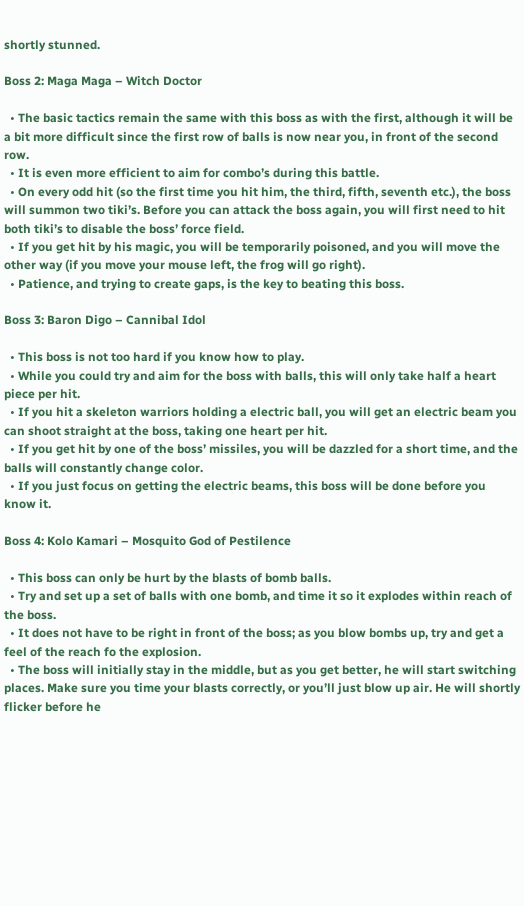shortly stunned.

Boss 2: Maga Maga – Witch Doctor

  • The basic tactics remain the same with this boss as with the first, although it will be a bit more difficult since the first row of balls is now near you, in front of the second row.
  • It is even more efficient to aim for combo’s during this battle.
  • On every odd hit (so the first time you hit him, the third, fifth, seventh etc.), the boss will summon two tiki’s. Before you can attack the boss again, you will first need to hit both tiki’s to disable the boss’ force field.
  • If you get hit by his magic, you will be temporarily poisoned, and you will move the other way (if you move your mouse left, the frog will go right).
  • Patience, and trying to create gaps, is the key to beating this boss.

Boss 3: Baron Digo – Cannibal Idol

  • This boss is not too hard if you know how to play.
  • While you could try and aim for the boss with balls, this will only take half a heart piece per hit.
  • If you hit a skeleton warriors holding a electric ball, you will get an electric beam you can shoot straight at the boss, taking one heart per hit.
  • If you get hit by one of the boss’ missiles, you will be dazzled for a short time, and the balls will constantly change color.
  • If you just focus on getting the electric beams, this boss will be done before you know it.

Boss 4: Kolo Kamari – Mosquito God of Pestilence

  • This boss can only be hurt by the blasts of bomb balls.
  • Try and set up a set of balls with one bomb, and time it so it explodes within reach of the boss.
  • It does not have to be right in front of the boss; as you blow bombs up, try and get a feel of the reach fo the explosion.
  • The boss will initially stay in the middle, but as you get better, he will start switching places. Make sure you time your blasts correctly, or you’ll just blow up air. He will shortly flicker before he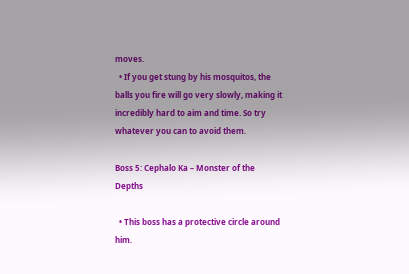moves.
  • If you get stung by his mosquitos, the balls you fire will go very slowly, making it incredibly hard to aim and time. So try whatever you can to avoid them.

Boss 5: Cephalo Ka – Monster of the Depths

  • This boss has a protective circle around him.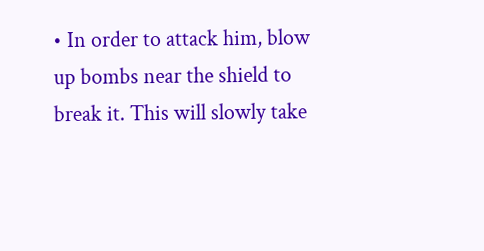• In order to attack him, blow up bombs near the shield to break it. This will slowly take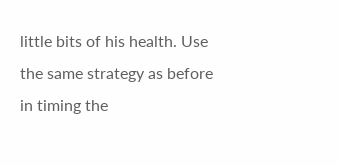little bits of his health. Use the same strategy as before in timing the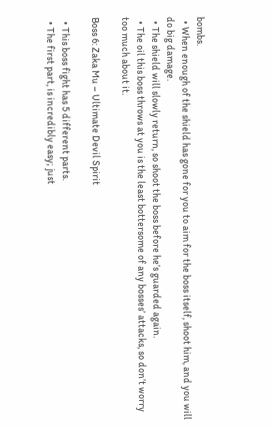bombs.
  • When enough of the shield has gone for you to aim for the boss itself, shoot him, and you will do big damage.
  • The shield will slowly return, so shoot the boss before he’s guarded again.
  • The oil this boss throws at you is the least bottersome of any bosses’ attacks, so don’t worry too much about it.

Boss 6: Zaka Mu – Ultimate Devil Spirit

  • This boss fight has 5 different parts.
  • The first part, is incredibly easy; just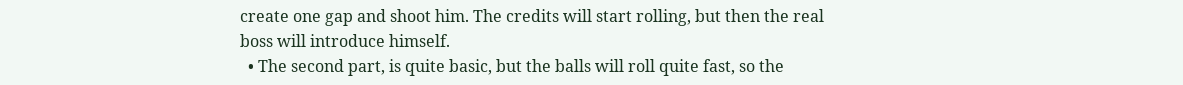create one gap and shoot him. The credits will start rolling, but then the real boss will introduce himself.
  • The second part, is quite basic, but the balls will roll quite fast, so the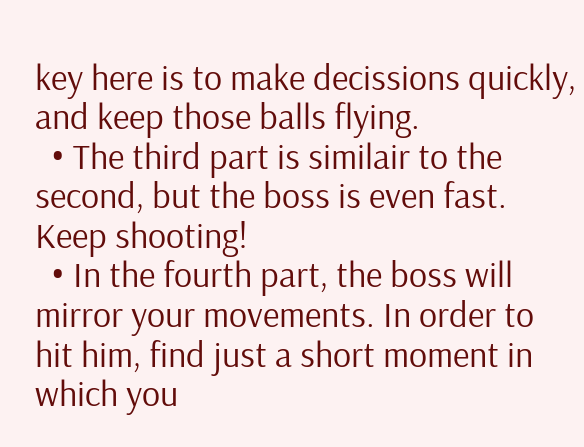key here is to make decissions quickly, and keep those balls flying.
  • The third part is similair to the second, but the boss is even fast. Keep shooting!
  • In the fourth part, the boss will mirror your movements. In order to hit him, find just a short moment in which you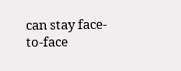can stay face-to-face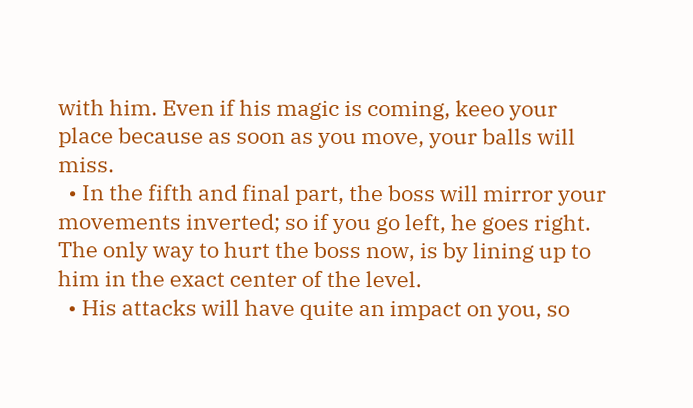with him. Even if his magic is coming, keeo your place because as soon as you move, your balls will miss.
  • In the fifth and final part, the boss will mirror your movements inverted; so if you go left, he goes right. The only way to hurt the boss now, is by lining up to him in the exact center of the level.
  • His attacks will have quite an impact on you, so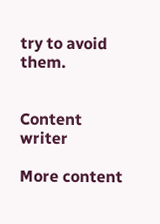try to avoid them.


Content writer

More content